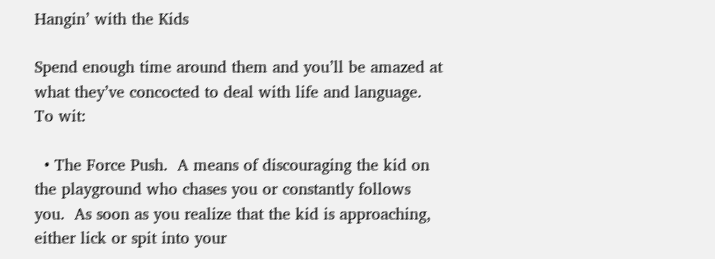Hangin’ with the Kids

Spend enough time around them and you’ll be amazed at what they’ve concocted to deal with life and language.  To wit:

  • The Force Push.  A means of discouraging the kid on the playground who chases you or constantly follows you.  As soon as you realize that the kid is approaching, either lick or spit into your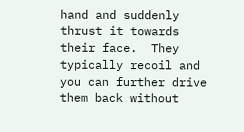hand and suddenly thrust it towards their face.  They typically recoil and you can further drive them back without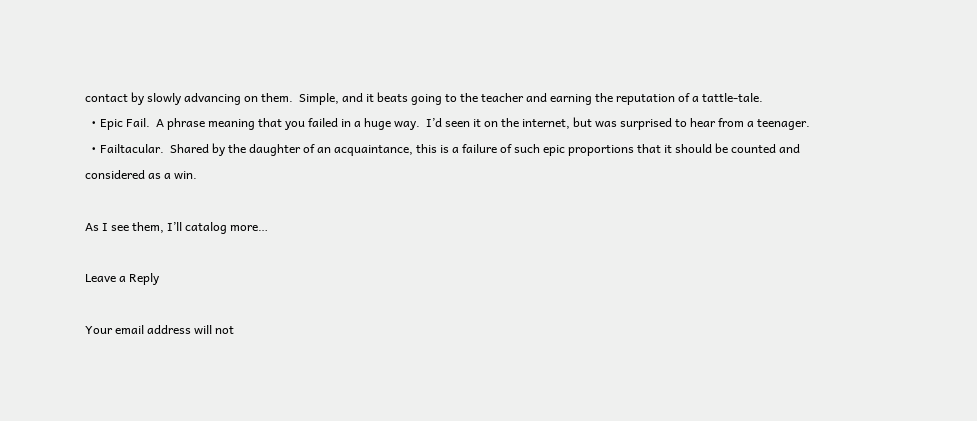contact by slowly advancing on them.  Simple, and it beats going to the teacher and earning the reputation of a tattle-tale.
  • Epic Fail.  A phrase meaning that you failed in a huge way.  I’d seen it on the internet, but was surprised to hear from a teenager.
  • Failtacular.  Shared by the daughter of an acquaintance, this is a failure of such epic proportions that it should be counted and considered as a win.

As I see them, I’ll catalog more…

Leave a Reply

Your email address will not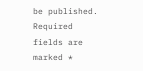be published. Required fields are marked *